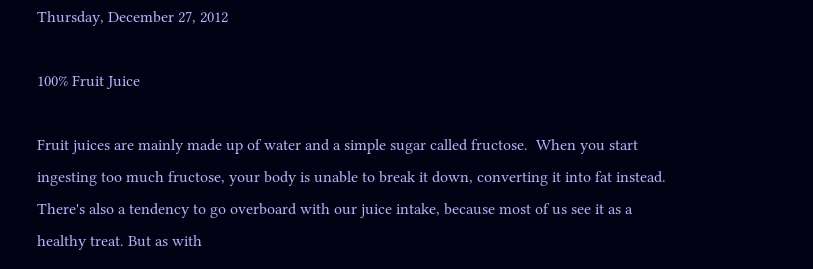Thursday, December 27, 2012

100% Fruit Juice

Fruit juices are mainly made up of water and a simple sugar called fructose.  When you start ingesting too much fructose, your body is unable to break it down, converting it into fat instead. There's also a tendency to go overboard with our juice intake, because most of us see it as a healthy treat. But as with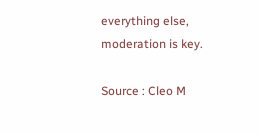everything else, moderation is key.

Source : Cleo M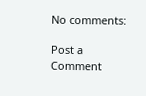No comments:

Post a Comment